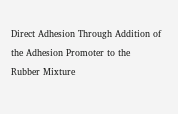Direct Adhesion Through Addition of the Adhesion Promoter to the Rubber Mixture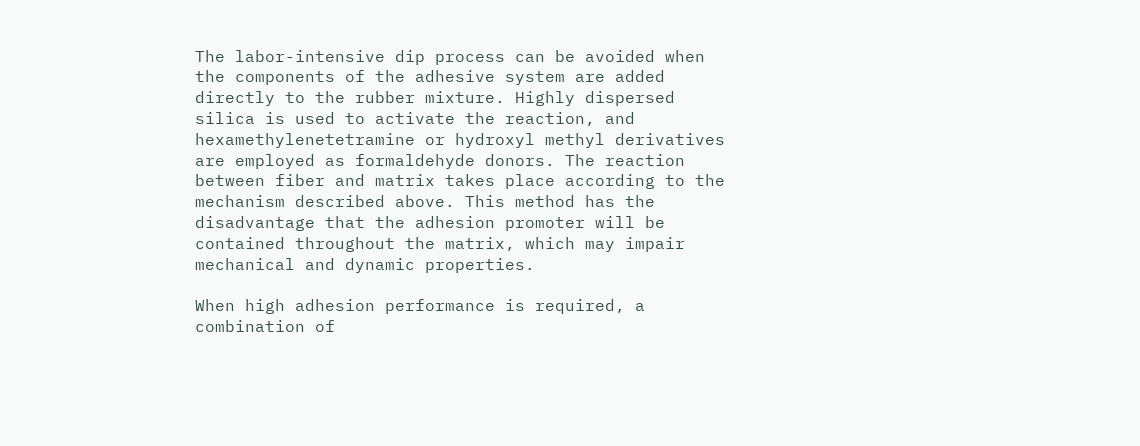The labor-intensive dip process can be avoided when the components of the adhesive system are added directly to the rubber mixture. Highly dispersed silica is used to activate the reaction, and hexamethylenetetramine or hydroxyl methyl derivatives are employed as formaldehyde donors. The reaction between fiber and matrix takes place according to the mechanism described above. This method has the disadvantage that the adhesion promoter will be contained throughout the matrix, which may impair mechanical and dynamic properties.

When high adhesion performance is required, a combination of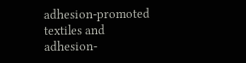adhesion-promoted textiles and adhesion-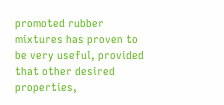promoted rubber mixtures has proven to be very useful, provided that other desired properties,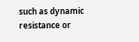such as dynamic resistance or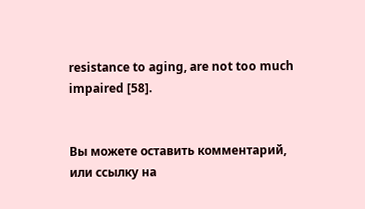resistance to aging, are not too much impaired [58].


Вы можете оставить комментарий, или ссылку на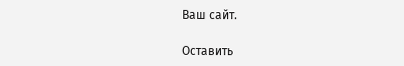Ваш сайт.

Оставить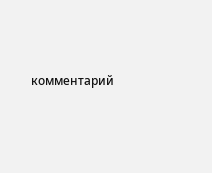комментарий